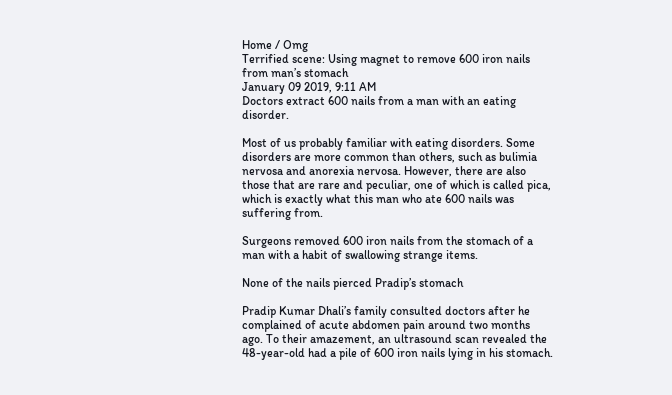Home / Omg
Terrified scene: Using magnet to remove 600 iron nails from man’s stomach
January 09 2019, 9:11 AM
Doctors extract 600 nails from a man with an eating disorder.

Most of us probably familiar with eating disorders. Some disorders are more common than others, such as bulimia nervosa and anorexia nervosa. However, there are also those that are rare and peculiar, one of which is called pica, which is exactly what this man who ate 600 nails was suffering from.

Surgeons removed 600 iron nails from the stomach of a man with a habit of swallowing strange items.

None of the nails pierced Pradip’s stomach

Pradip Kumar Dhali’s family consulted doctors after he complained of acute abdomen pain around two months ago. To their amazement, an ultrasound scan revealed the 48-year-old had a pile of 600 iron nails lying in his stomach.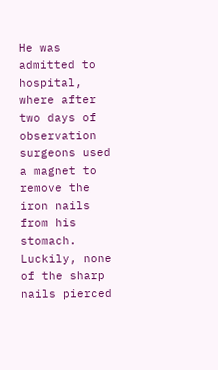He was admitted to hospital, where after two days of observation surgeons used a magnet to remove the iron nails from his stomach. Luckily, none of the sharp nails pierced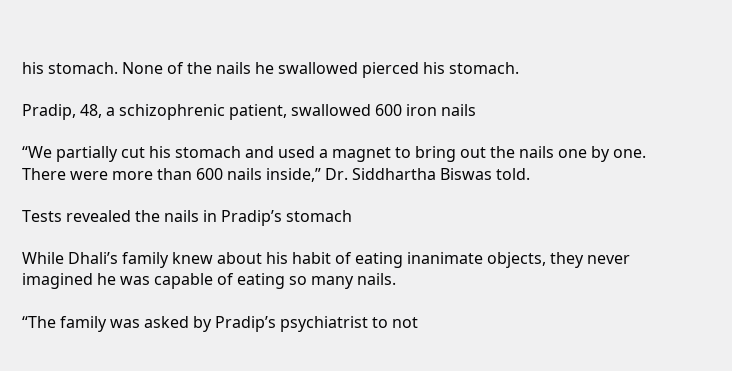his stomach. None of the nails he swallowed pierced his stomach.

Pradip, 48, a schizophrenic patient, swallowed 600 iron nails

“We partially cut his stomach and used a magnet to bring out the nails one by one. There were more than 600 nails inside,” Dr. Siddhartha Biswas told.

Tests revealed the nails in Pradip’s stomach

While Dhali’s family knew about his habit of eating inanimate objects, they never imagined he was capable of eating so many nails.

“The family was asked by Pradip’s psychiatrist to not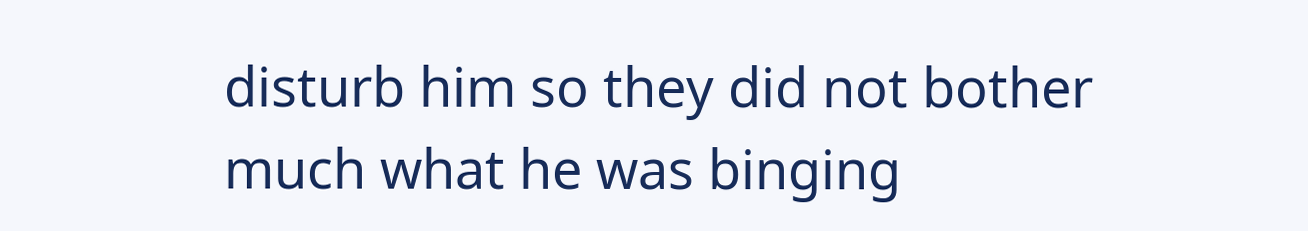disturb him so they did not bother much what he was binging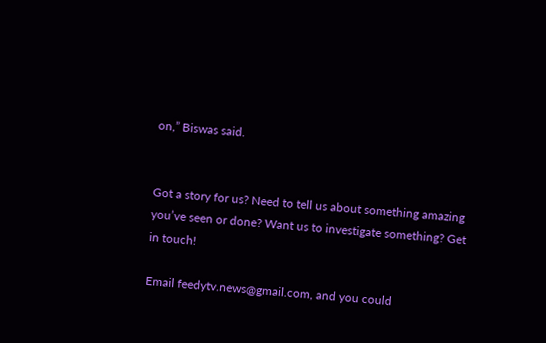on,” Biswas said.


Got a story for us? Need to tell us about something amazing you’ve seen or done? Want us to investigate something? Get in touch!

Email feedytv.news@gmail.com, and you could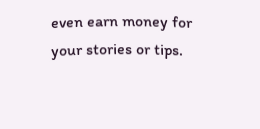even earn money for your stories or tips.